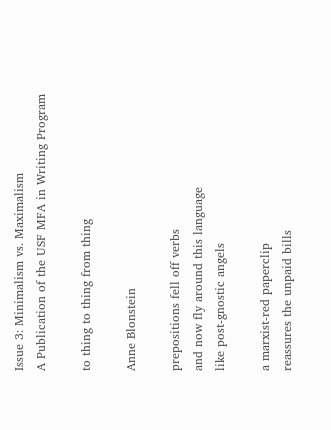Issue 3: Minimalism vs. Maximalism
A Publication of the USF MFA in Writing Program

to thing to thing from thing

Anne Blonstein

prepositions fell off verbs
and now fly around this language
like post-gnostic angels

a marxist-red paperclip
reassures the unpaid bills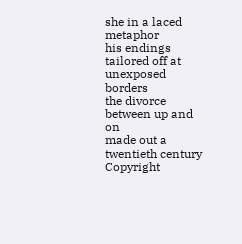she in a laced metaphor
his endings tailored off at unexposed borders
the divorce between up and on
made out a twentieth century
Copyright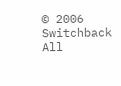© 2006 Switchback
All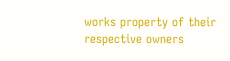works property of their respective owners